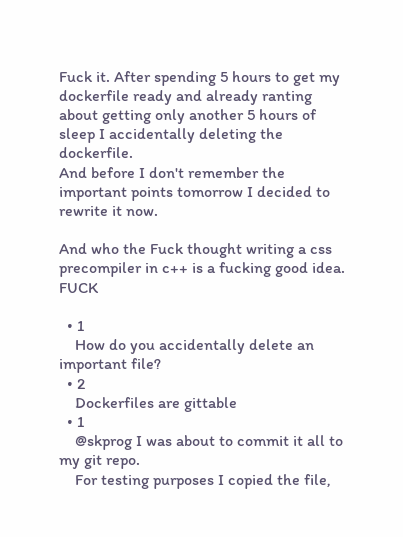Fuck it. After spending 5 hours to get my dockerfile ready and already ranting about getting only another 5 hours of sleep I accidentally deleting the dockerfile.
And before I don't remember the important points tomorrow I decided to rewrite it now.

And who the Fuck thought writing a css precompiler in c++ is a fucking good idea. FUCK

  • 1
    How do you accidentally delete an important file?
  • 2
    Dockerfiles are gittable
  • 1
    @skprog I was about to commit it all to my git repo.
    For testing purposes I copied the file,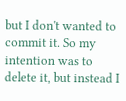but I don't wanted to commit it. So my intention was to delete it, but instead I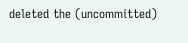deleted the (uncommitted)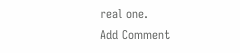real one.
Add Comment